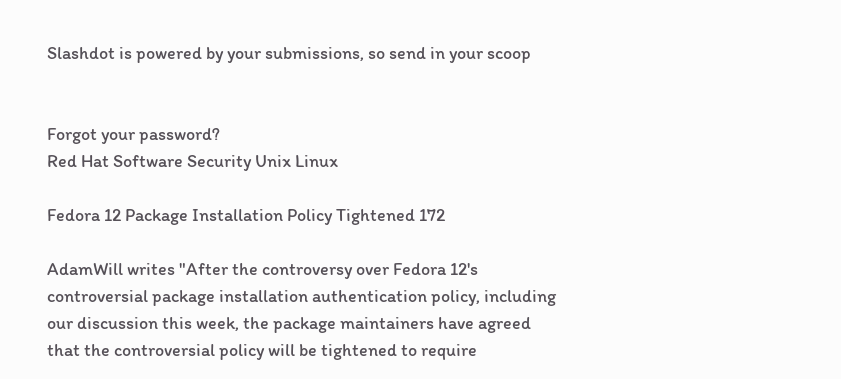Slashdot is powered by your submissions, so send in your scoop


Forgot your password?
Red Hat Software Security Unix Linux

Fedora 12 Package Installation Policy Tightened 172

AdamWill writes "After the controversy over Fedora 12's controversial package installation authentication policy, including our discussion this week, the package maintainers have agreed that the controversial policy will be tightened to require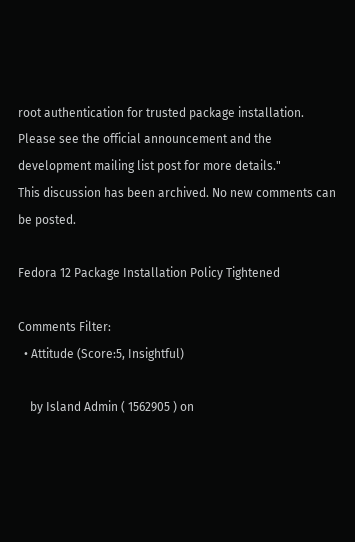root authentication for trusted package installation. Please see the official announcement and the development mailing list post for more details."
This discussion has been archived. No new comments can be posted.

Fedora 12 Package Installation Policy Tightened

Comments Filter:
  • Attitude (Score:5, Insightful)

    by Island Admin ( 1562905 ) on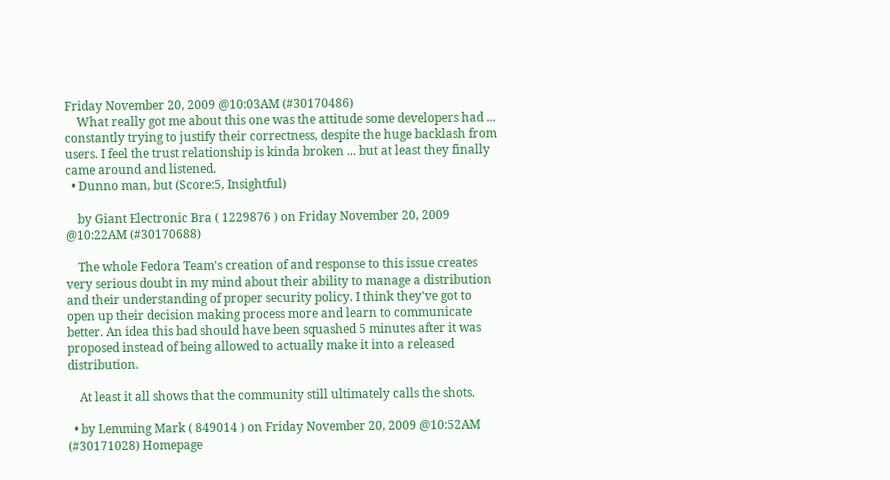Friday November 20, 2009 @10:03AM (#30170486)
    What really got me about this one was the attitude some developers had ... constantly trying to justify their correctness, despite the huge backlash from users. I feel the trust relationship is kinda broken ... but at least they finally came around and listened.
  • Dunno man, but (Score:5, Insightful)

    by Giant Electronic Bra ( 1229876 ) on Friday November 20, 2009 @10:22AM (#30170688)

    The whole Fedora Team's creation of and response to this issue creates very serious doubt in my mind about their ability to manage a distribution and their understanding of proper security policy. I think they've got to open up their decision making process more and learn to communicate better. An idea this bad should have been squashed 5 minutes after it was proposed instead of being allowed to actually make it into a released distribution.

    At least it all shows that the community still ultimately calls the shots.

  • by Lemming Mark ( 849014 ) on Friday November 20, 2009 @10:52AM (#30171028) Homepage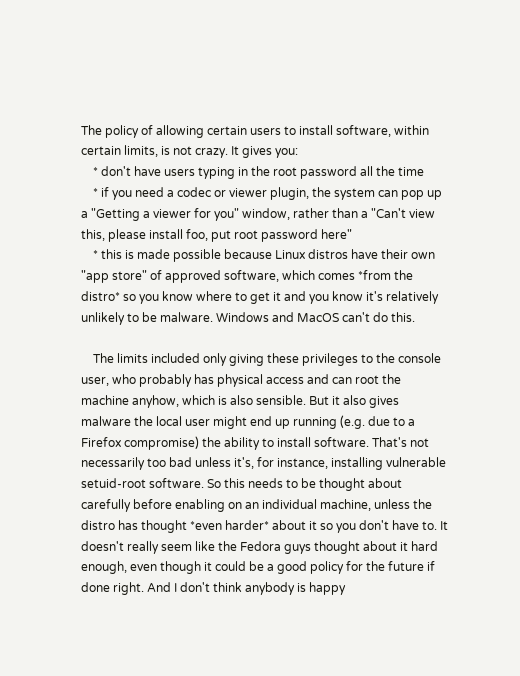The policy of allowing certain users to install software, within certain limits, is not crazy. It gives you:
    * don't have users typing in the root password all the time
    * if you need a codec or viewer plugin, the system can pop up a "Getting a viewer for you" window, rather than a "Can't view this, please install foo, put root password here"
    * this is made possible because Linux distros have their own "app store" of approved software, which comes *from the distro* so you know where to get it and you know it's relatively unlikely to be malware. Windows and MacOS can't do this.

    The limits included only giving these privileges to the console user, who probably has physical access and can root the machine anyhow, which is also sensible. But it also gives malware the local user might end up running (e.g. due to a Firefox compromise) the ability to install software. That's not necessarily too bad unless it's, for instance, installing vulnerable setuid-root software. So this needs to be thought about carefully before enabling on an individual machine, unless the distro has thought *even harder* about it so you don't have to. It doesn't really seem like the Fedora guys thought about it hard enough, even though it could be a good policy for the future if done right. And I don't think anybody is happy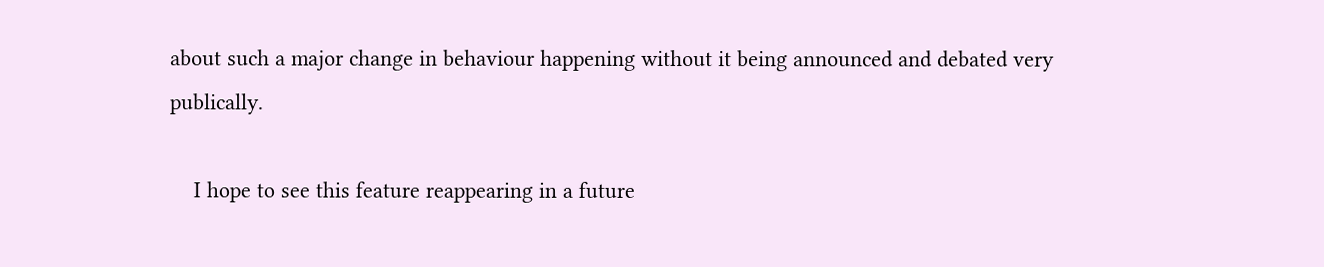about such a major change in behaviour happening without it being announced and debated very publically.

    I hope to see this feature reappearing in a future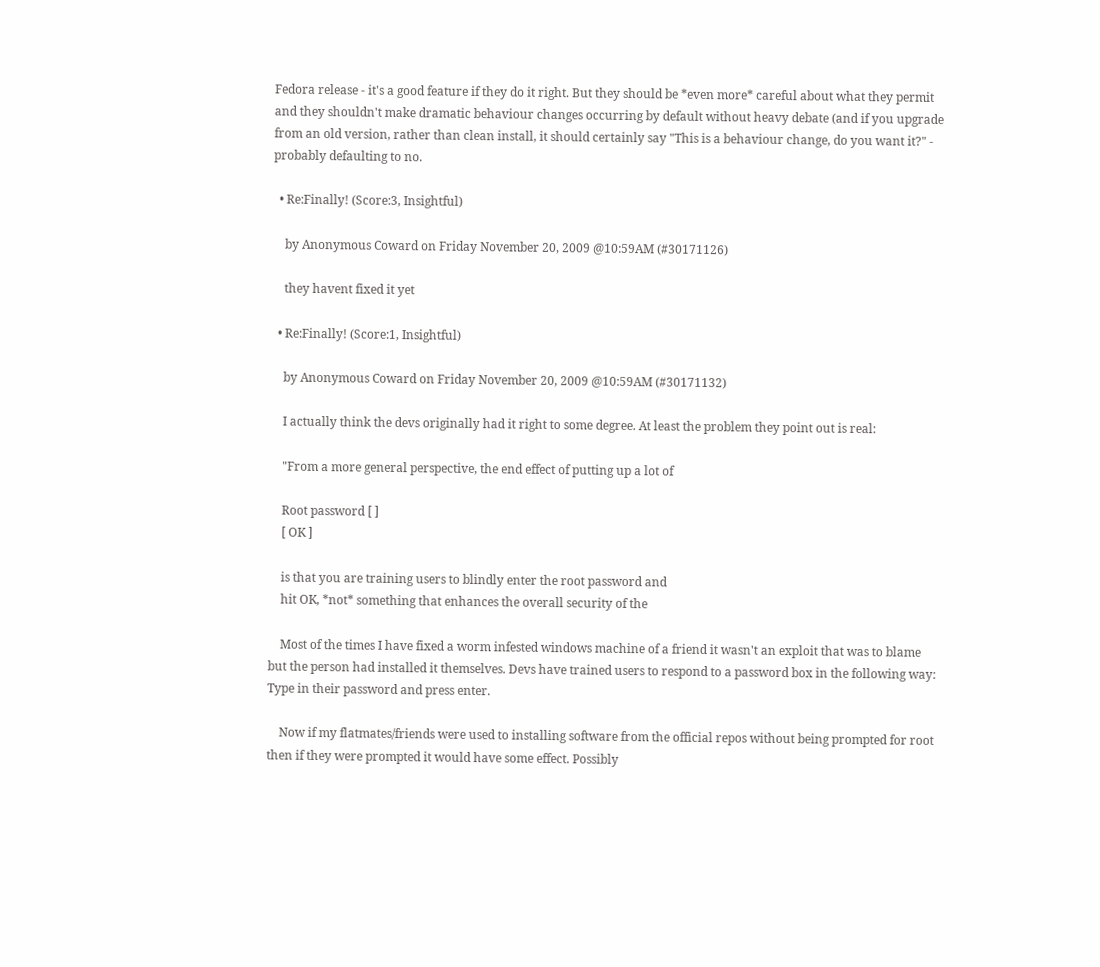Fedora release - it's a good feature if they do it right. But they should be *even more* careful about what they permit and they shouldn't make dramatic behaviour changes occurring by default without heavy debate (and if you upgrade from an old version, rather than clean install, it should certainly say "This is a behaviour change, do you want it?" - probably defaulting to no.

  • Re:Finally! (Score:3, Insightful)

    by Anonymous Coward on Friday November 20, 2009 @10:59AM (#30171126)

    they havent fixed it yet

  • Re:Finally! (Score:1, Insightful)

    by Anonymous Coward on Friday November 20, 2009 @10:59AM (#30171132)

    I actually think the devs originally had it right to some degree. At least the problem they point out is real:

    "From a more general perspective, the end effect of putting up a lot of

    Root password [ ]
    [ OK ]

    is that you are training users to blindly enter the root password and
    hit OK, *not* something that enhances the overall security of the

    Most of the times I have fixed a worm infested windows machine of a friend it wasn't an exploit that was to blame but the person had installed it themselves. Devs have trained users to respond to a password box in the following way: Type in their password and press enter.

    Now if my flatmates/friends were used to installing software from the official repos without being prompted for root then if they were prompted it would have some effect. Possibly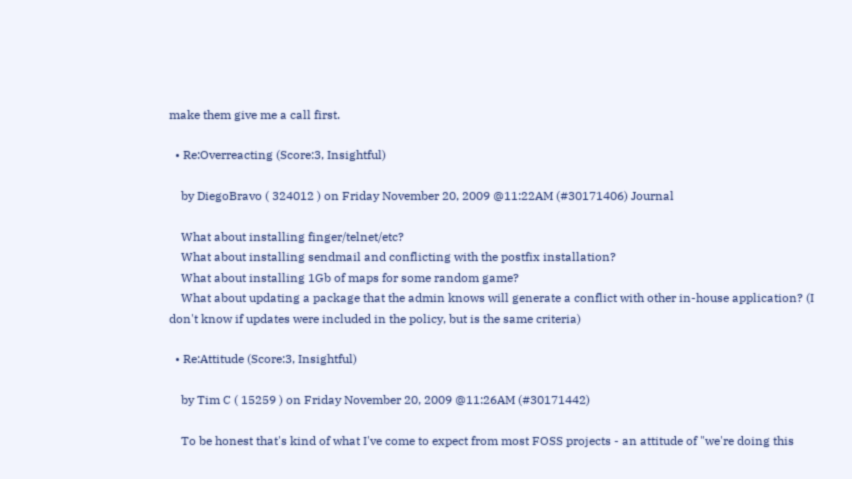make them give me a call first.

  • Re:Overreacting (Score:3, Insightful)

    by DiegoBravo ( 324012 ) on Friday November 20, 2009 @11:22AM (#30171406) Journal

    What about installing finger/telnet/etc?
    What about installing sendmail and conflicting with the postfix installation?
    What about installing 1Gb of maps for some random game?
    What about updating a package that the admin knows will generate a conflict with other in-house application? (I don't know if updates were included in the policy, but is the same criteria)

  • Re:Attitude (Score:3, Insightful)

    by Tim C ( 15259 ) on Friday November 20, 2009 @11:26AM (#30171442)

    To be honest that's kind of what I've come to expect from most FOSS projects - an attitude of "we're doing this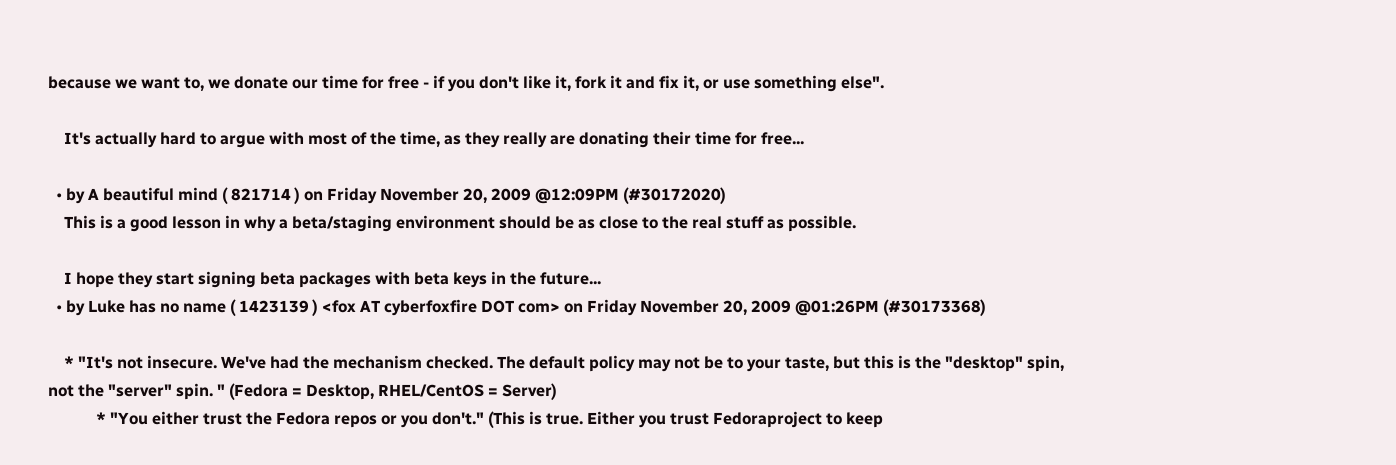because we want to, we donate our time for free - if you don't like it, fork it and fix it, or use something else".

    It's actually hard to argue with most of the time, as they really are donating their time for free...

  • by A beautiful mind ( 821714 ) on Friday November 20, 2009 @12:09PM (#30172020)
    This is a good lesson in why a beta/staging environment should be as close to the real stuff as possible.

    I hope they start signing beta packages with beta keys in the future...
  • by Luke has no name ( 1423139 ) <fox AT cyberfoxfire DOT com> on Friday November 20, 2009 @01:26PM (#30173368)

    * "It's not insecure. We've had the mechanism checked. The default policy may not be to your taste, but this is the "desktop" spin, not the "server" spin. " (Fedora = Desktop, RHEL/CentOS = Server)
            * "You either trust the Fedora repos or you don't." (This is true. Either you trust Fedoraproject to keep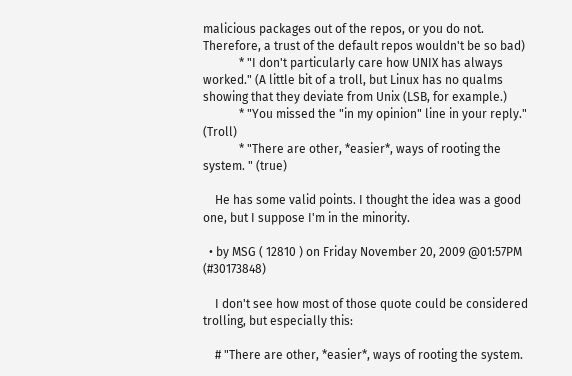malicious packages out of the repos, or you do not. Therefore, a trust of the default repos wouldn't be so bad)
            * "I don't particularly care how UNIX has always worked." (A little bit of a troll, but Linux has no qualms showing that they deviate from Unix (LSB, for example.)
            * "You missed the "in my opinion" line in your reply." (Troll)
            * "There are other, *easier*, ways of rooting the system. " (true)

    He has some valid points. I thought the idea was a good one, but I suppose I'm in the minority.

  • by MSG ( 12810 ) on Friday November 20, 2009 @01:57PM (#30173848)

    I don't see how most of those quote could be considered trolling, but especially this:

    # "There are other, *easier*, ways of rooting the system.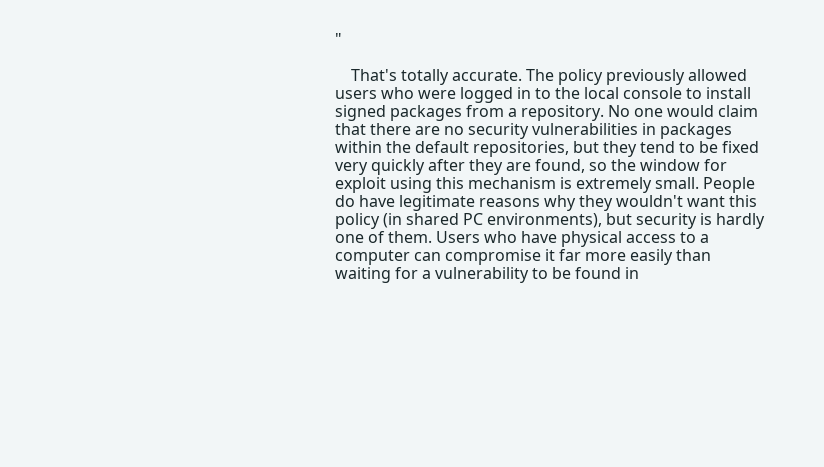"

    That's totally accurate. The policy previously allowed users who were logged in to the local console to install signed packages from a repository. No one would claim that there are no security vulnerabilities in packages within the default repositories, but they tend to be fixed very quickly after they are found, so the window for exploit using this mechanism is extremely small. People do have legitimate reasons why they wouldn't want this policy (in shared PC environments), but security is hardly one of them. Users who have physical access to a computer can compromise it far more easily than waiting for a vulnerability to be found in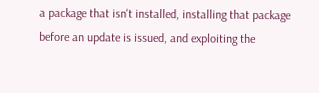a package that isn't installed, installing that package before an update is issued, and exploiting the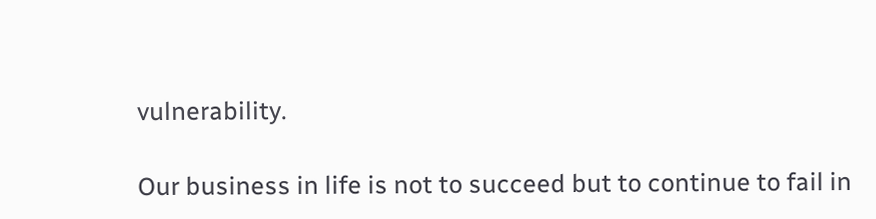vulnerability.

Our business in life is not to succeed but to continue to fail in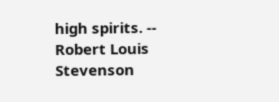high spirits. -- Robert Louis Stevenson